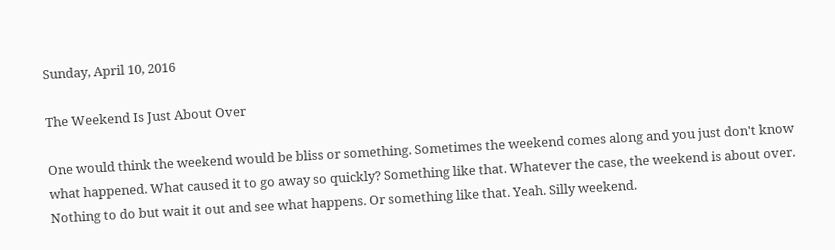Sunday, April 10, 2016

The Weekend Is Just About Over

One would think the weekend would be bliss or something. Sometimes the weekend comes along and you just don't know what happened. What caused it to go away so quickly? Something like that. Whatever the case, the weekend is about over. Nothing to do but wait it out and see what happens. Or something like that. Yeah. Silly weekend.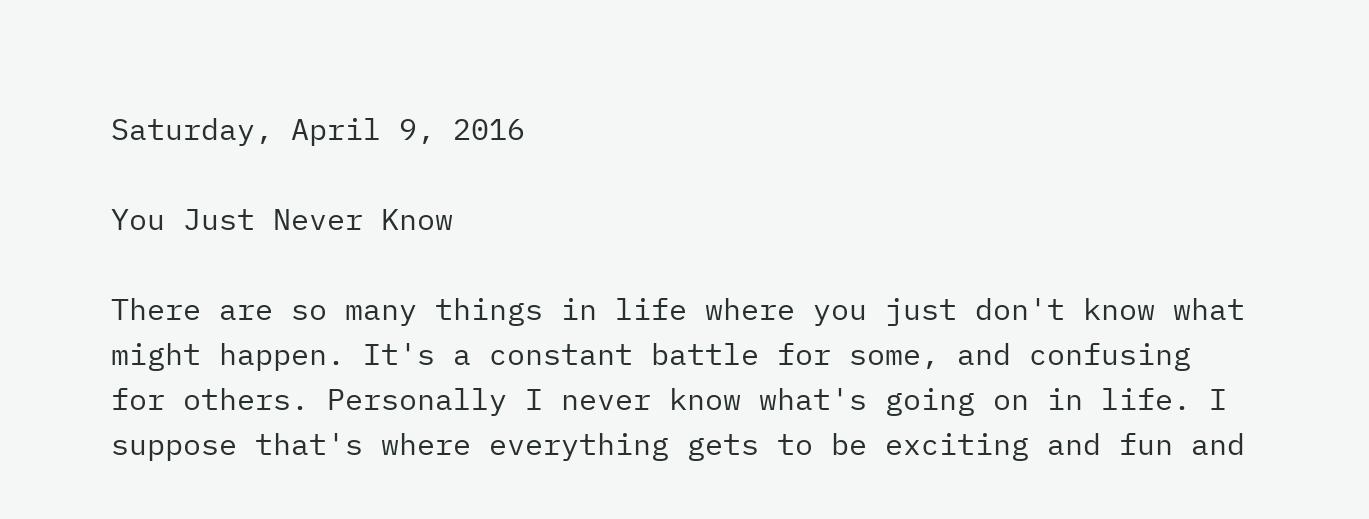Saturday, April 9, 2016

You Just Never Know

There are so many things in life where you just don't know what might happen. It's a constant battle for some, and confusing for others. Personally I never know what's going on in life. I suppose that's where everything gets to be exciting and fun and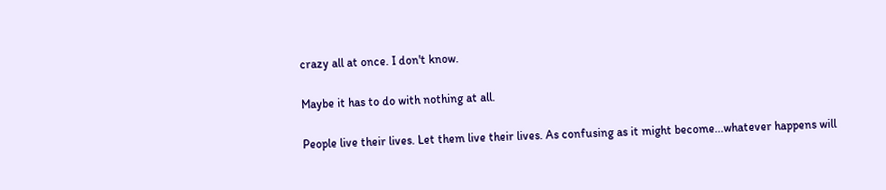crazy all at once. I don't know.

Maybe it has to do with nothing at all.

People live their lives. Let them live their lives. As confusing as it might become...whatever happens will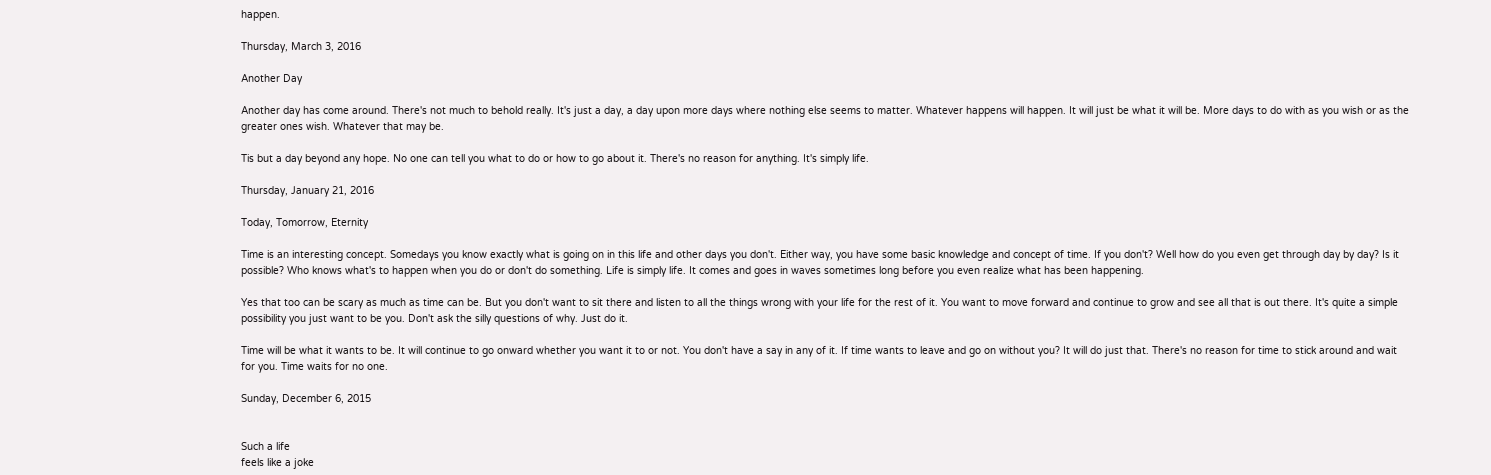happen.

Thursday, March 3, 2016

Another Day

Another day has come around. There's not much to behold really. It's just a day, a day upon more days where nothing else seems to matter. Whatever happens will happen. It will just be what it will be. More days to do with as you wish or as the greater ones wish. Whatever that may be.

Tis but a day beyond any hope. No one can tell you what to do or how to go about it. There's no reason for anything. It's simply life.

Thursday, January 21, 2016

Today, Tomorrow, Eternity

Time is an interesting concept. Somedays you know exactly what is going on in this life and other days you don't. Either way, you have some basic knowledge and concept of time. If you don't? Well how do you even get through day by day? Is it possible? Who knows what's to happen when you do or don't do something. Life is simply life. It comes and goes in waves sometimes long before you even realize what has been happening.

Yes that too can be scary as much as time can be. But you don't want to sit there and listen to all the things wrong with your life for the rest of it. You want to move forward and continue to grow and see all that is out there. It's quite a simple possibility you just want to be you. Don't ask the silly questions of why. Just do it.

Time will be what it wants to be. It will continue to go onward whether you want it to or not. You don't have a say in any of it. If time wants to leave and go on without you? It will do just that. There's no reason for time to stick around and wait for you. Time waits for no one.

Sunday, December 6, 2015


Such a life
feels like a joke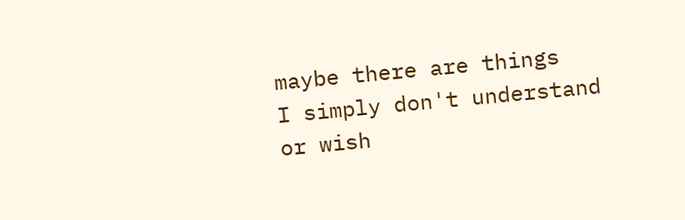maybe there are things
I simply don't understand
or wish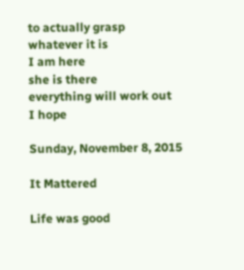to actually grasp
whatever it is
I am here
she is there
everything will work out
I hope

Sunday, November 8, 2015

It Mattered

Life was good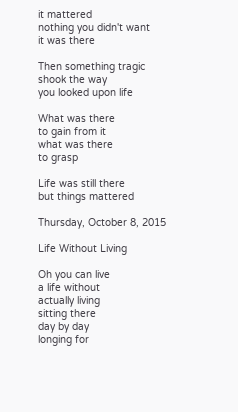it mattered
nothing you didn't want
it was there

Then something tragic
shook the way
you looked upon life

What was there
to gain from it
what was there
to grasp

Life was still there
but things mattered

Thursday, October 8, 2015

Life Without Living

Oh you can live
a life without
actually living
sitting there
day by day
longing for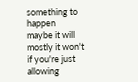something to happen
maybe it will
mostly it won't
if you're just
allowing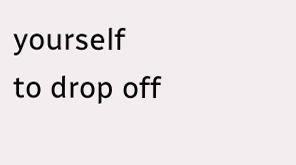yourself
to drop off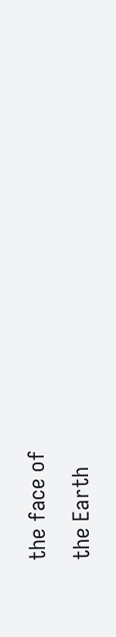the face of
the Earth